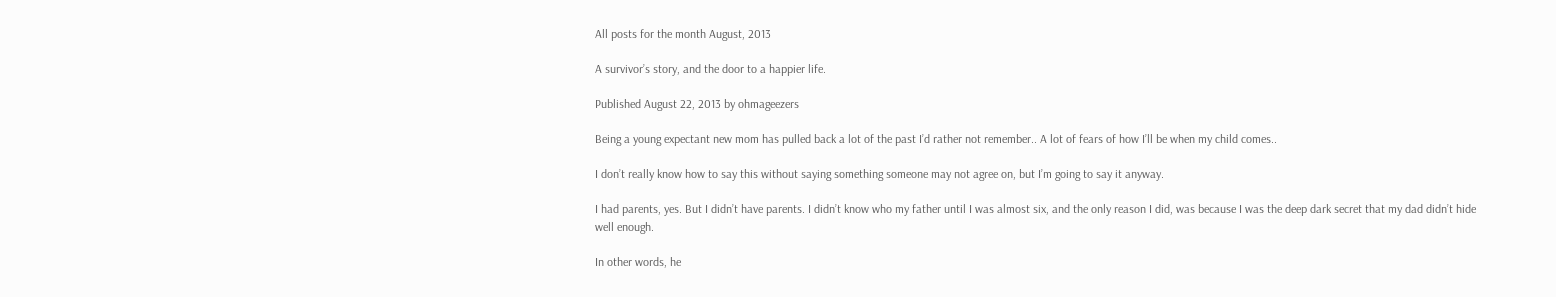All posts for the month August, 2013

A survivor’s story, and the door to a happier life.

Published August 22, 2013 by ohmageezers

Being a young expectant new mom has pulled back a lot of the past I’d rather not remember.. A lot of fears of how I’ll be when my child comes..

I don’t really know how to say this without saying something someone may not agree on, but I’m going to say it anyway.

I had parents, yes. But I didn’t have parents. I didn’t know who my father until I was almost six, and the only reason I did, was because I was the deep dark secret that my dad didn’t hide well enough.

In other words, he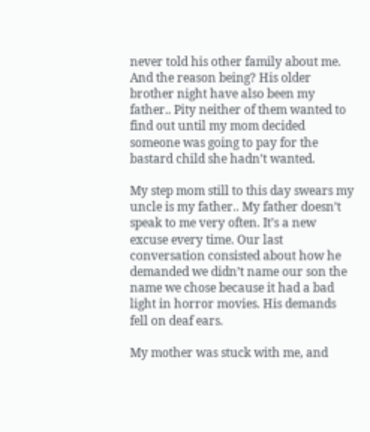never told his other family about me. And the reason being? His older brother night have also been my father.. Pity neither of them wanted to find out until my mom decided someone was going to pay for the bastard child she hadn’t wanted.

My step mom still to this day swears my uncle is my father.. My father doesn’t speak to me very often. It’s a new excuse every time. Our last conversation consisted about how he demanded we didn’t name our son the name we chose because it had a bad light in horror movies. His demands fell on deaf ears.

My mother was stuck with me, and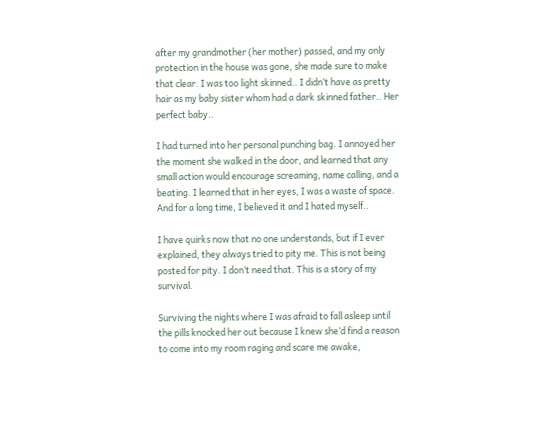after my grandmother (her mother) passed, and my only protection in the house was gone, she made sure to make that clear. I was too light skinned.. I didn’t have as pretty hair as my baby sister whom had a dark skinned father.. Her perfect baby..

I had turned into her personal punching bag. I annoyed her the moment she walked in the door, and learned that any small action would encourage screaming, name calling, and a beating. I learned that in her eyes, I was a waste of space. And for a long time, I believed it and I hated myself..

I have quirks now that no one understands, but if I ever explained, they always tried to pity me. This is not being posted for pity. I don’t need that. This is a story of my survival.

Surviving the nights where I was afraid to fall asleep until the pills knocked her out because I knew she’d find a reason to come into my room raging and scare me awake,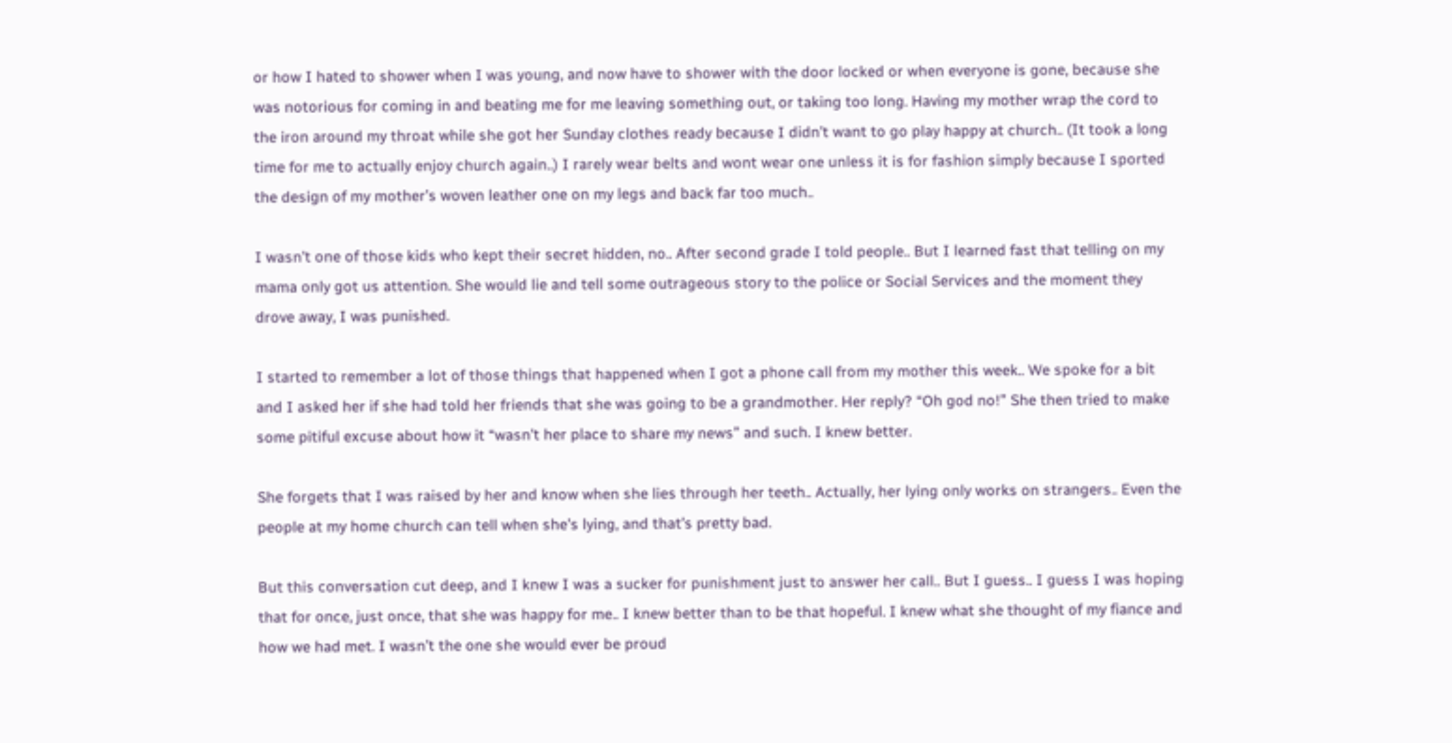or how I hated to shower when I was young, and now have to shower with the door locked or when everyone is gone, because she was notorious for coming in and beating me for me leaving something out, or taking too long. Having my mother wrap the cord to the iron around my throat while she got her Sunday clothes ready because I didn’t want to go play happy at church.. (It took a long time for me to actually enjoy church again..) I rarely wear belts and wont wear one unless it is for fashion simply because I sported the design of my mother’s woven leather one on my legs and back far too much..

I wasn’t one of those kids who kept their secret hidden, no.. After second grade I told people.. But I learned fast that telling on my mama only got us attention. She would lie and tell some outrageous story to the police or Social Services and the moment they drove away, I was punished.

I started to remember a lot of those things that happened when I got a phone call from my mother this week.. We spoke for a bit and I asked her if she had told her friends that she was going to be a grandmother. Her reply? “Oh god no!” She then tried to make some pitiful excuse about how it “wasn’t her place to share my news” and such. I knew better.

She forgets that I was raised by her and know when she lies through her teeth.. Actually, her lying only works on strangers.. Even the people at my home church can tell when she’s lying, and that’s pretty bad.

But this conversation cut deep, and I knew I was a sucker for punishment just to answer her call.. But I guess.. I guess I was hoping that for once, just once, that she was happy for me.. I knew better than to be that hopeful. I knew what she thought of my fiance and how we had met. I wasn’t the one she would ever be proud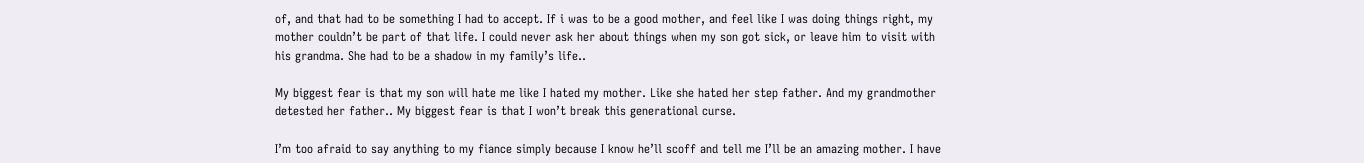of, and that had to be something I had to accept. If i was to be a good mother, and feel like I was doing things right, my mother couldn’t be part of that life. I could never ask her about things when my son got sick, or leave him to visit with his grandma. She had to be a shadow in my family’s life..

My biggest fear is that my son will hate me like I hated my mother. Like she hated her step father. And my grandmother detested her father.. My biggest fear is that I won’t break this generational curse.

I’m too afraid to say anything to my fiance simply because I know he’ll scoff and tell me I’ll be an amazing mother. I have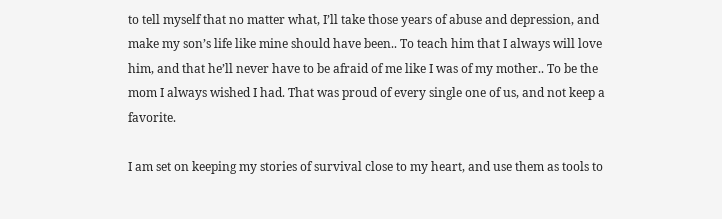to tell myself that no matter what, I’ll take those years of abuse and depression, and make my son’s life like mine should have been.. To teach him that I always will love him, and that he’ll never have to be afraid of me like I was of my mother.. To be the mom I always wished I had. That was proud of every single one of us, and not keep a favorite.

I am set on keeping my stories of survival close to my heart, and use them as tools to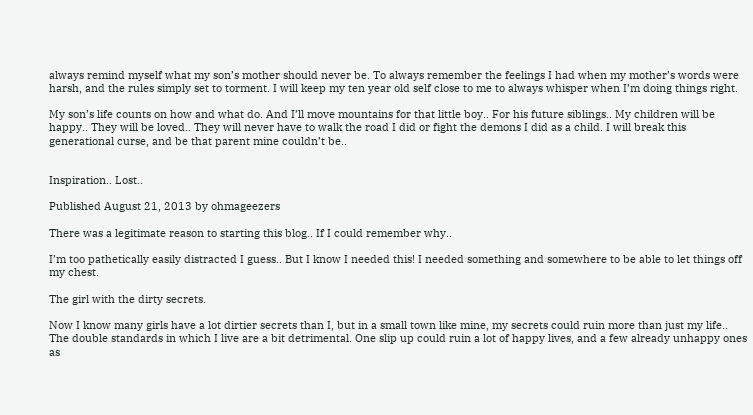always remind myself what my son’s mother should never be. To always remember the feelings I had when my mother’s words were harsh, and the rules simply set to torment. I will keep my ten year old self close to me to always whisper when I’m doing things right.

My son’s life counts on how and what do. And I’ll move mountains for that little boy.. For his future siblings.. My children will be happy.. They will be loved.. They will never have to walk the road I did or fight the demons I did as a child. I will break this generational curse, and be that parent mine couldn’t be..


Inspiration.. Lost..

Published August 21, 2013 by ohmageezers

There was a legitimate reason to starting this blog.. If I could remember why..

I’m too pathetically easily distracted I guess.. But I know I needed this! I needed something and somewhere to be able to let things off my chest.

The girl with the dirty secrets.

Now I know many girls have a lot dirtier secrets than I, but in a small town like mine, my secrets could ruin more than just my life.. The double standards in which I live are a bit detrimental. One slip up could ruin a lot of happy lives, and a few already unhappy ones as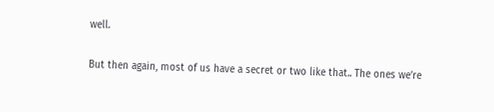well.

But then again, most of us have a secret or two like that.. The ones we’re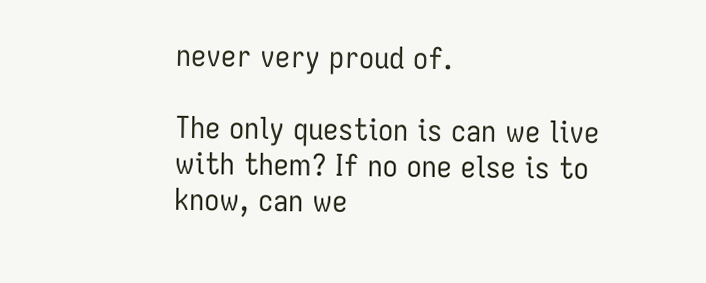never very proud of.

The only question is can we live with them? If no one else is to know, can we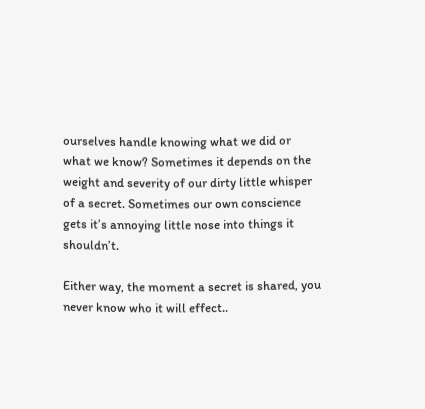ourselves handle knowing what we did or what we know? Sometimes it depends on the weight and severity of our dirty little whisper of a secret. Sometimes our own conscience gets it’s annoying little nose into things it shouldn’t.

Either way, the moment a secret is shared, you never know who it will effect..